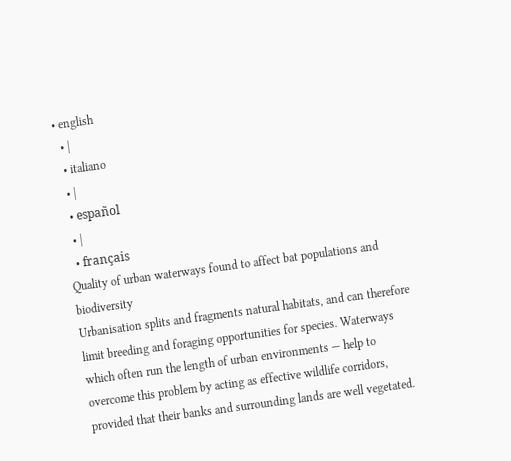• english
  • |
  • italiano
  • |
  • español
  • |
  • français
Quality of urban waterways found to affect bat populations and biodiversity
Urbanisation splits and fragments natural habitats, and can therefore limit breeding and foraging opportunities for species. Waterways which often run the length of urban environments — help to overcome this problem by acting as effective wildlife corridors, provided that their banks and surrounding lands are well vegetated.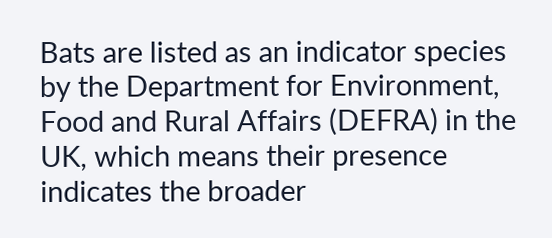Bats are listed as an indicator species by the Department for Environment, Food and Rural Affairs (DEFRA) in the UK, which means their presence indicates the broader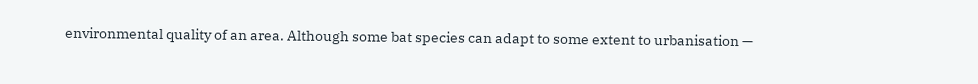environmental quality of an area. Although some bat species can adapt to some extent to urbanisation —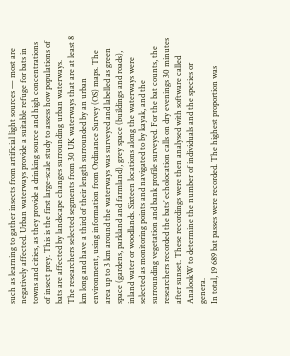such as learning to gather insects from artificial light sources — most are negatively affected. Urban waterways provide a suitable refuge for bats in towns and cities, as they provide a drinking source and high concentrations of insect prey. This is the first large-scale study to assess how populations of bats are affected by landscape changes surrounding urban waterways.
The researchers selected segments from 30 UK waterways that are at least 8 km long and have a third of their length surrounded by an urban environment, using information from Ordinance Survey (OS) maps. The area up to 3 km around the waterways was surveyed and labelled as green space (gardens, parkland and farmland), grey space (buildings and roads), inland water or woodlands. Sixteen locations along the waterways were selected as monitoring points and navigated to by kayak, and the surrounding vegetation and bank profile surveyed. For the bat counts, the researchers recorded the bats’ echolocation calls on dry evenings 30 minutes after sunset. These recordings were then analysed with software called AnalookW to determine the number of individuals and the species or genera.
In total, 19 689 bat passes were recorded. The highest proportion was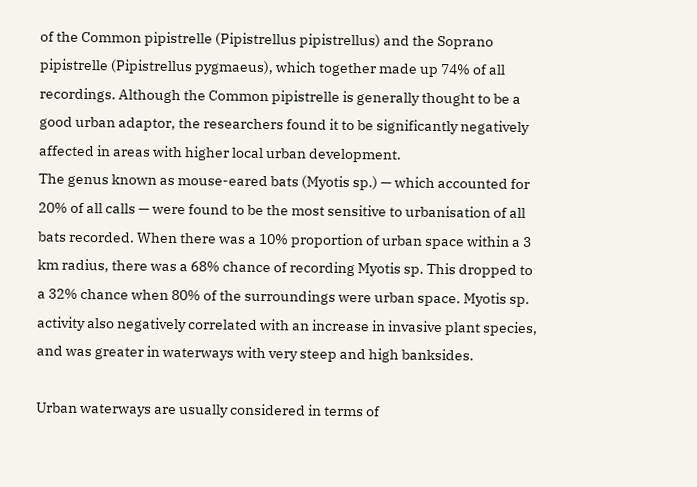of the Common pipistrelle (Pipistrellus pipistrellus) and the Soprano pipistrelle (Pipistrellus pygmaeus), which together made up 74% of all recordings. Although the Common pipistrelle is generally thought to be a good urban adaptor, the researchers found it to be significantly negatively affected in areas with higher local urban development.
The genus known as mouse-eared bats (Myotis sp.) — which accounted for 20% of all calls — were found to be the most sensitive to urbanisation of all bats recorded. When there was a 10% proportion of urban space within a 3 km radius, there was a 68% chance of recording Myotis sp. This dropped to a 32% chance when 80% of the surroundings were urban space. Myotis sp. activity also negatively correlated with an increase in invasive plant species, and was greater in waterways with very steep and high banksides.

Urban waterways are usually considered in terms of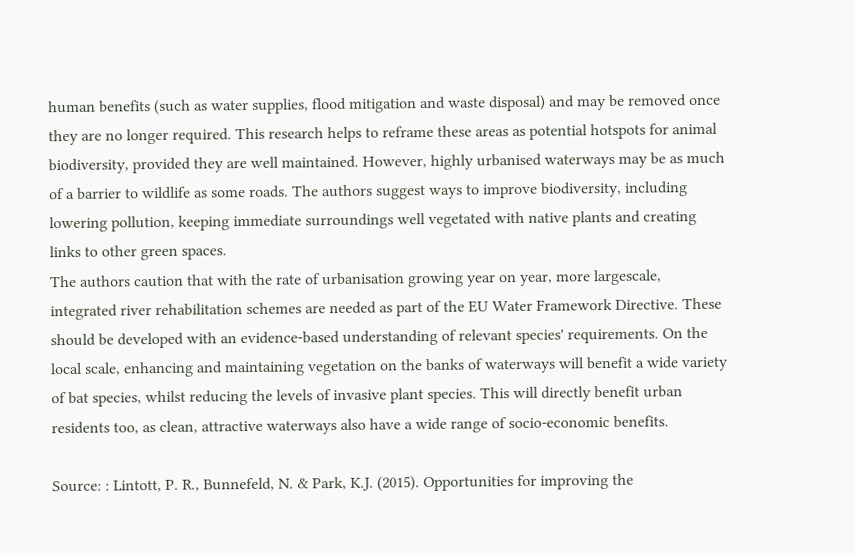human benefits (such as water supplies, flood mitigation and waste disposal) and may be removed once they are no longer required. This research helps to reframe these areas as potential hotspots for animal biodiversity, provided they are well maintained. However, highly urbanised waterways may be as much of a barrier to wildlife as some roads. The authors suggest ways to improve biodiversity, including lowering pollution, keeping immediate surroundings well vegetated with native plants and creating links to other green spaces.
The authors caution that with the rate of urbanisation growing year on year, more largescale, integrated river rehabilitation schemes are needed as part of the EU Water Framework Directive. These should be developed with an evidence-based understanding of relevant species' requirements. On the local scale, enhancing and maintaining vegetation on the banks of waterways will benefit a wide variety of bat species, whilst reducing the levels of invasive plant species. This will directly benefit urban residents too, as clean, attractive waterways also have a wide range of socio-economic benefits.

Source: : Lintott, P. R., Bunnefeld, N. & Park, K.J. (2015). Opportunities for improving the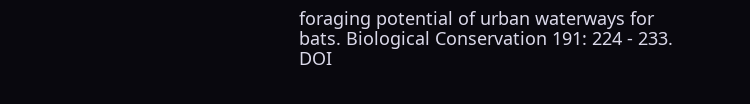foraging potential of urban waterways for bats. Biological Conservation 191: 224 - 233. DOI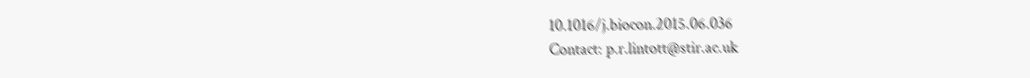10.1016/j.biocon.2015.06.036
Contact: p.r.lintott@stir.ac.uk